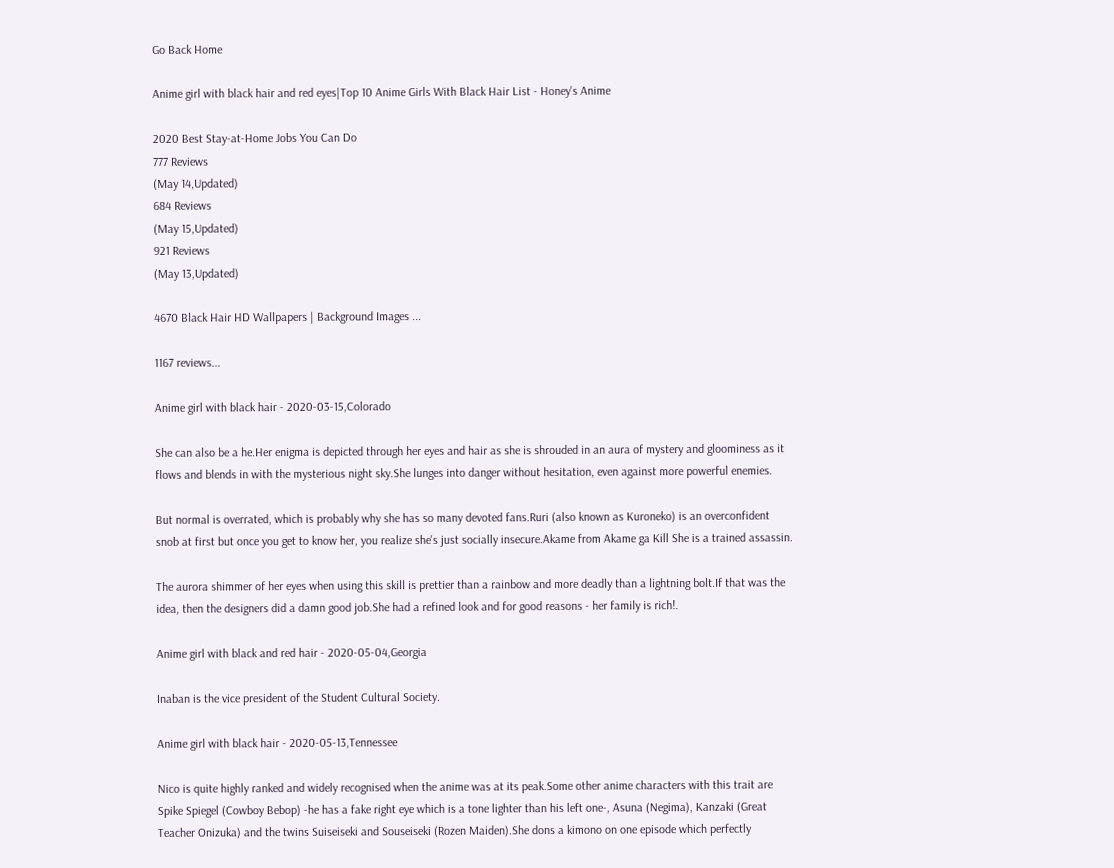Go Back Home

Anime girl with black hair and red eyes|Top 10 Anime Girls With Black Hair List - Honey's Anime

2020 Best Stay-at-Home Jobs You Can Do
777 Reviews
(May 14,Updated)
684 Reviews
(May 15,Updated)
921 Reviews
(May 13,Updated)

4670 Black Hair HD Wallpapers | Background Images ...

1167 reviews...

Anime girl with black hair - 2020-03-15,Colorado

She can also be a he.Her enigma is depicted through her eyes and hair as she is shrouded in an aura of mystery and gloominess as it flows and blends in with the mysterious night sky.She lunges into danger without hesitation, even against more powerful enemies.

But normal is overrated, which is probably why she has so many devoted fans.Ruri (also known as Kuroneko) is an overconfident snob at first but once you get to know her, you realize she's just socially insecure.Akame from Akame ga Kill She is a trained assassin.

The aurora shimmer of her eyes when using this skill is prettier than a rainbow and more deadly than a lightning bolt.If that was the idea, then the designers did a damn good job.She had a refined look and for good reasons - her family is rich!.

Anime girl with black and red hair - 2020-05-04,Georgia

Inaban is the vice president of the Student Cultural Society.

Anime girl with black hair - 2020-05-13,Tennessee

Nico is quite highly ranked and widely recognised when the anime was at its peak.Some other anime characters with this trait are Spike Spiegel (Cowboy Bebop) -he has a fake right eye which is a tone lighter than his left one-, Asuna (Negima), Kanzaki (Great Teacher Onizuka) and the twins Suiseiseki and Souseiseki (Rozen Maiden).She dons a kimono on one episode which perfectly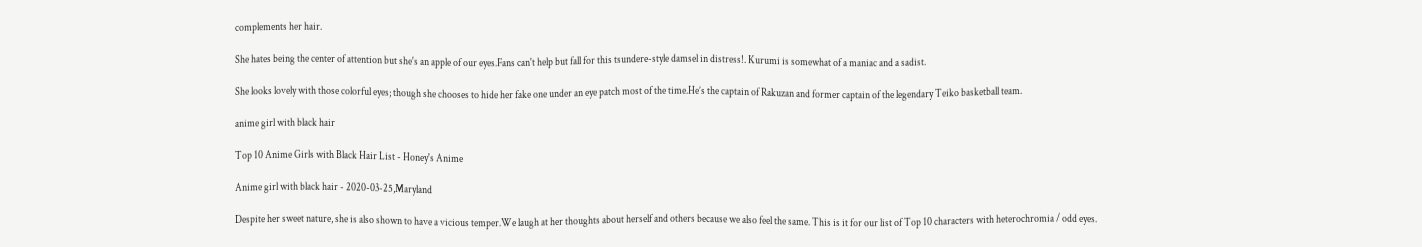complements her hair.

She hates being the center of attention but she's an apple of our eyes.Fans can't help but fall for this tsundere-style damsel in distress!. Kurumi is somewhat of a maniac and a sadist.

She looks lovely with those colorful eyes; though she chooses to hide her fake one under an eye patch most of the time.He’s the captain of Rakuzan and former captain of the legendary Teiko basketball team.

anime girl with black hair

Top 10 Anime Girls with Black Hair List - Honey's Anime

Anime girl with black hair - 2020-03-25,Maryland

Despite her sweet nature, she is also shown to have a vicious temper.We laugh at her thoughts about herself and others because we also feel the same. This is it for our list of Top 10 characters with heterochromia / odd eyes.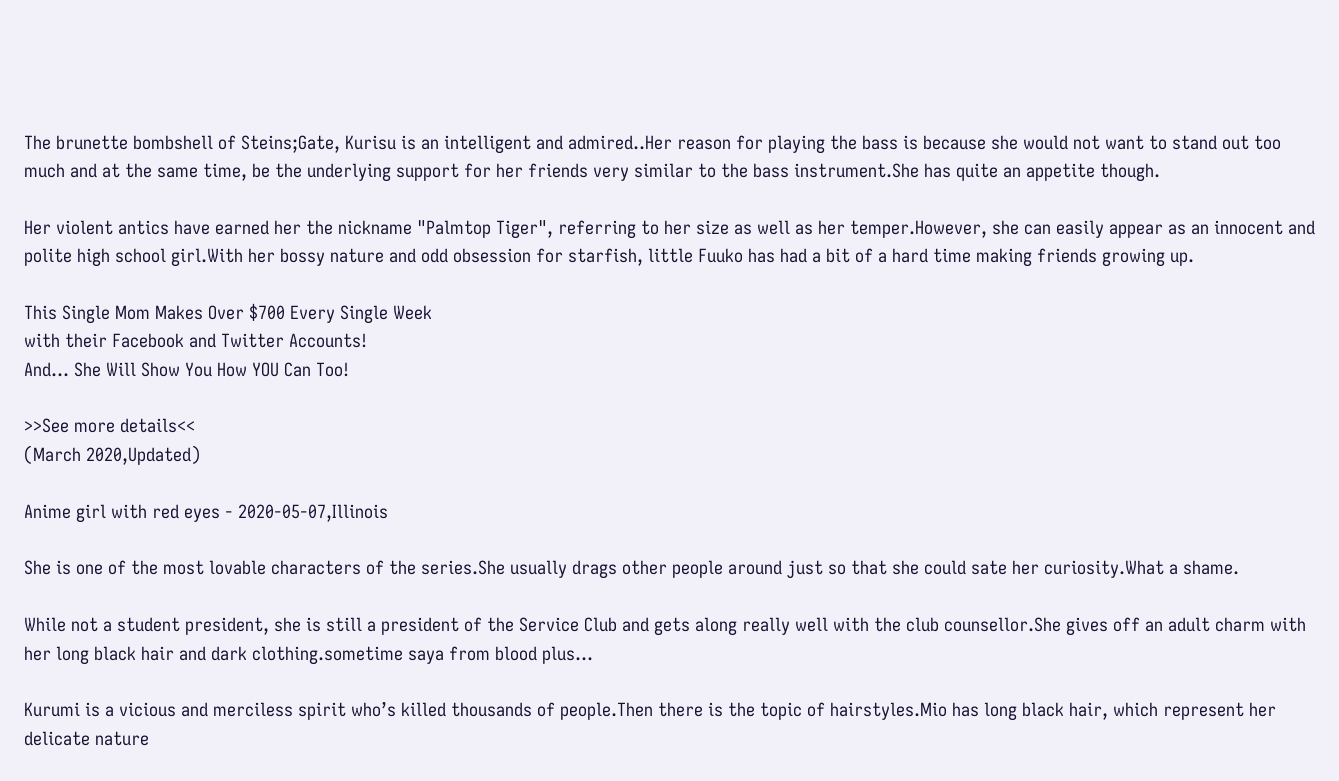The brunette bombshell of Steins;Gate, Kurisu is an intelligent and admired..Her reason for playing the bass is because she would not want to stand out too much and at the same time, be the underlying support for her friends very similar to the bass instrument.She has quite an appetite though.

Her violent antics have earned her the nickname "Palmtop Tiger", referring to her size as well as her temper.However, she can easily appear as an innocent and polite high school girl.With her bossy nature and odd obsession for starfish, little Fuuko has had a bit of a hard time making friends growing up.

This Single Mom Makes Over $700 Every Single Week
with their Facebook and Twitter Accounts!
And... She Will Show You How YOU Can Too!

>>See more details<<
(March 2020,Updated)

Anime girl with red eyes - 2020-05-07,Illinois

She is one of the most lovable characters of the series.She usually drags other people around just so that she could sate her curiosity.What a shame.

While not a student president, she is still a president of the Service Club and gets along really well with the club counsellor.She gives off an adult charm with her long black hair and dark clothing.sometime saya from blood plus...

Kurumi is a vicious and merciless spirit who’s killed thousands of people.Then there is the topic of hairstyles.Mio has long black hair, which represent her delicate nature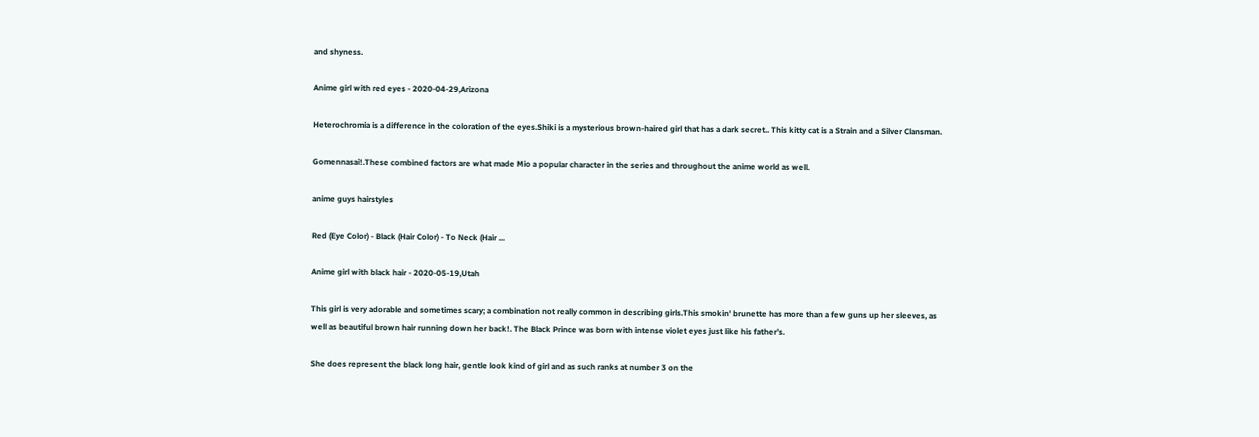and shyness.

Anime girl with red eyes - 2020-04-29,Arizona

Heterochromia is a difference in the coloration of the eyes.Shiki is a mysterious brown-haired girl that has a dark secret.. This kitty cat is a Strain and a Silver Clansman.

Gomennasai!.These combined factors are what made Mio a popular character in the series and throughout the anime world as well.

anime guys hairstyles

Red (Eye Color) - Black (Hair Color) - To Neck (Hair ...

Anime girl with black hair - 2020-05-19,Utah

This girl is very adorable and sometimes scary; a combination not really common in describing girls.This smokin' brunette has more than a few guns up her sleeves, as well as beautiful brown hair running down her back!. The Black Prince was born with intense violet eyes just like his father’s.

She does represent the black long hair, gentle look kind of girl and as such ranks at number 3 on the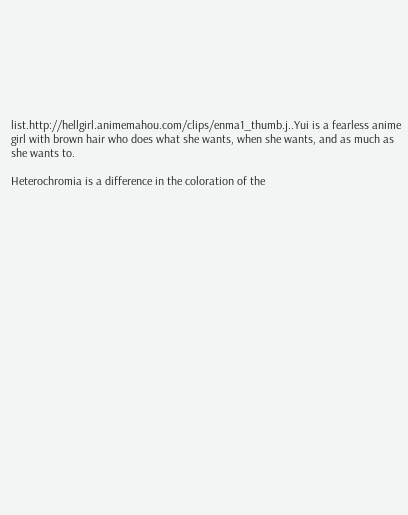list.http://hellgirl.animemahou.com/clips/enma1_thumb.j..Yui is a fearless anime girl with brown hair who does what she wants, when she wants, and as much as she wants to.

Heterochromia is a difference in the coloration of the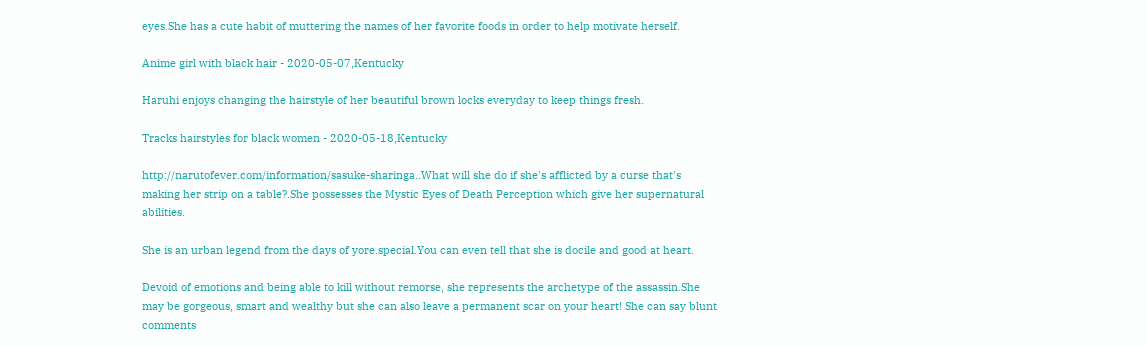eyes.She has a cute habit of muttering the names of her favorite foods in order to help motivate herself.

Anime girl with black hair - 2020-05-07,Kentucky

Haruhi enjoys changing the hairstyle of her beautiful brown locks everyday to keep things fresh.

Tracks hairstyles for black women - 2020-05-18,Kentucky

http://narutofever.com/information/sasuke-sharinga..What will she do if she's afflicted by a curse that's making her strip on a table?.She possesses the Mystic Eyes of Death Perception which give her supernatural abilities.

She is an urban legend from the days of yore.special.You can even tell that she is docile and good at heart.

Devoid of emotions and being able to kill without remorse, she represents the archetype of the assassin.She may be gorgeous, smart and wealthy but she can also leave a permanent scar on your heart! She can say blunt comments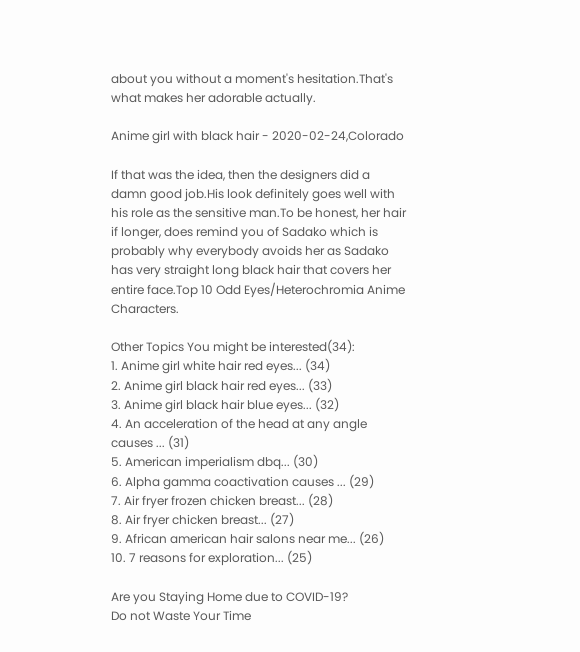about you without a moment's hesitation.That's what makes her adorable actually.

Anime girl with black hair - 2020-02-24,Colorado

If that was the idea, then the designers did a damn good job.His look definitely goes well with his role as the sensitive man.To be honest, her hair if longer, does remind you of Sadako which is probably why everybody avoids her as Sadako has very straight long black hair that covers her entire face.Top 10 Odd Eyes/Heterochromia Anime Characters.

Other Topics You might be interested(34):
1. Anime girl white hair red eyes... (34)
2. Anime girl black hair red eyes... (33)
3. Anime girl black hair blue eyes... (32)
4. An acceleration of the head at any angle causes ... (31)
5. American imperialism dbq... (30)
6. Alpha gamma coactivation causes ... (29)
7. Air fryer frozen chicken breast... (28)
8. Air fryer chicken breast... (27)
9. African american hair salons near me... (26)
10. 7 reasons for exploration... (25)

Are you Staying Home due to COVID-19?
Do not Waste Your Time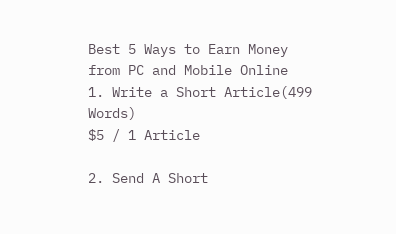Best 5 Ways to Earn Money from PC and Mobile Online
1. Write a Short Article(499 Words)
$5 / 1 Article

2. Send A Short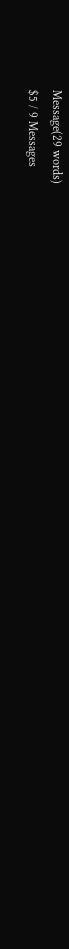Message(29 words)
$5 / 9 Messages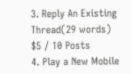3. Reply An Existing Thread(29 words)
$5 / 10 Posts
4. Play a New Mobile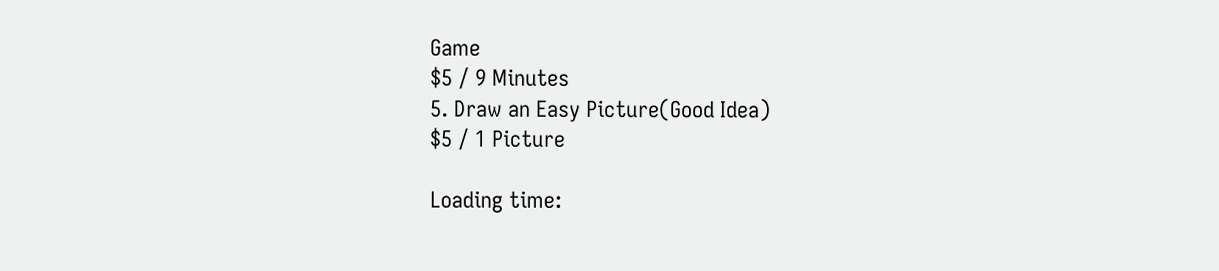Game
$5 / 9 Minutes
5. Draw an Easy Picture(Good Idea)
$5 / 1 Picture

Loading time: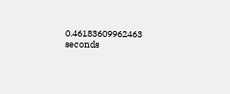0.46183609962463 seconds